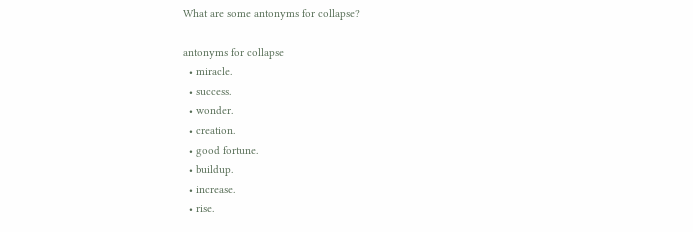What are some antonyms for collapse?

antonyms for collapse
  • miracle.
  • success.
  • wonder.
  • creation.
  • good fortune.
  • buildup.
  • increase.
  • rise.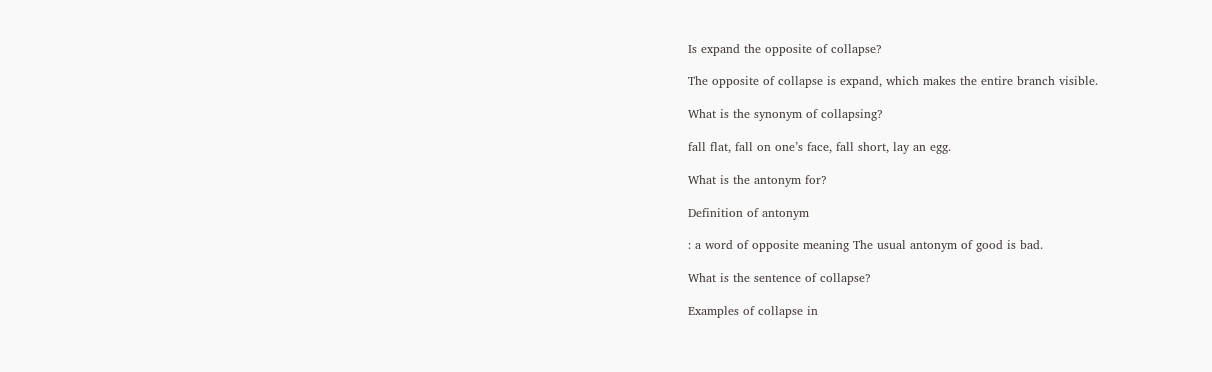Is expand the opposite of collapse?

The opposite of collapse is expand, which makes the entire branch visible.

What is the synonym of collapsing?

fall flat, fall on one’s face, fall short, lay an egg.

What is the antonym for?

Definition of antonym

: a word of opposite meaning The usual antonym of good is bad.

What is the sentence of collapse?

Examples of collapse in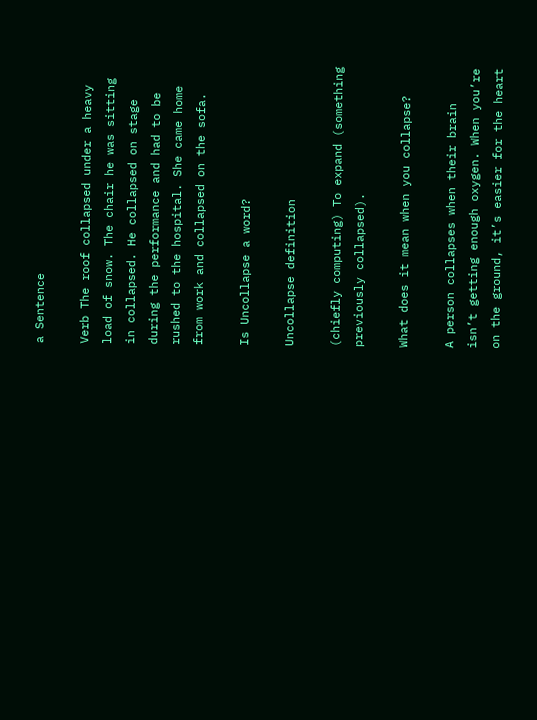a Sentence

Verb The roof collapsed under a heavy load of snow. The chair he was sitting in collapsed. He collapsed on stage during the performance and had to be rushed to the hospital. She came home from work and collapsed on the sofa.

Is Uncollapse a word?

Uncollapse definition

(chiefly computing) To expand (something previously collapsed).

What does it mean when you collapse?

A person collapses when their brain isn’t getting enough oxygen. When you’re on the ground, it’s easier for the heart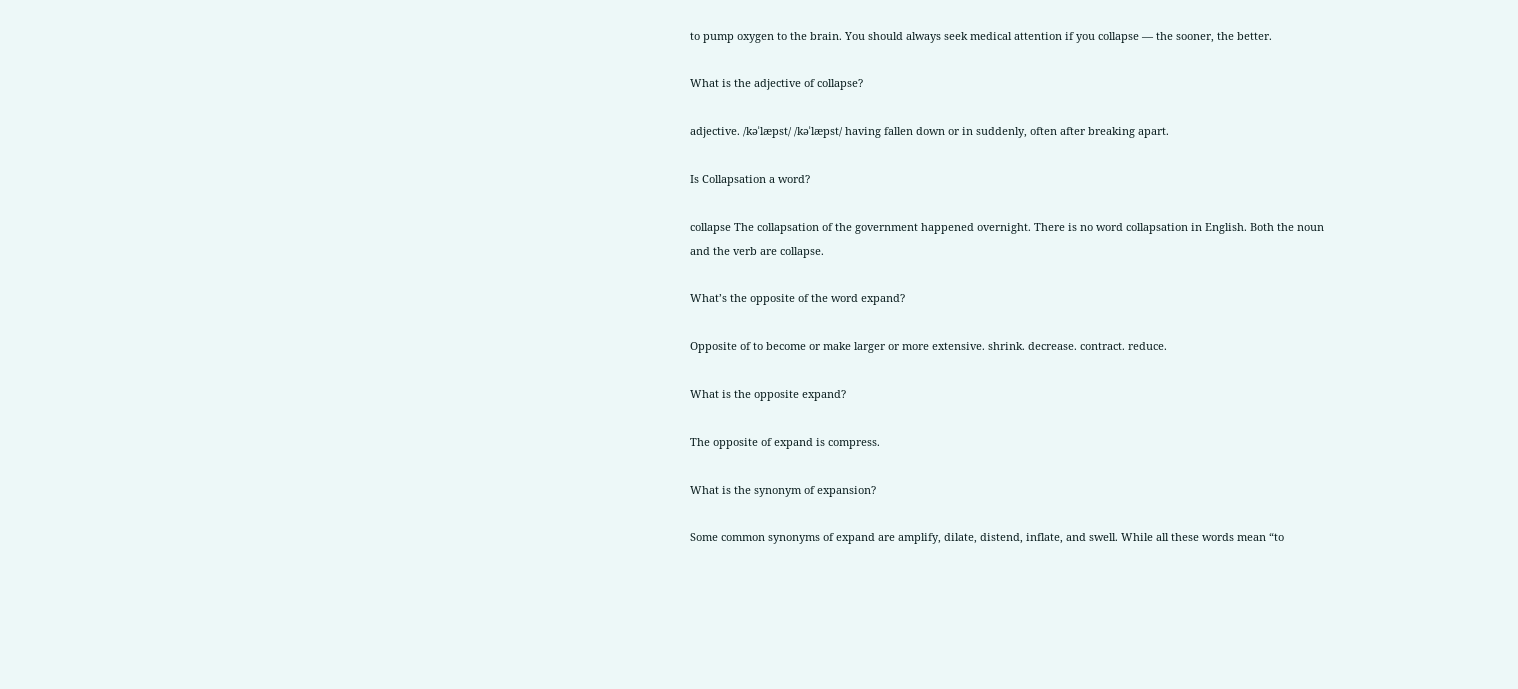to pump oxygen to the brain. You should always seek medical attention if you collapse — the sooner, the better.

What is the adjective of collapse?

adjective. /kəˈlæpst/ /kəˈlæpst/ having fallen down or in suddenly, often after breaking apart.

Is Collapsation a word?

collapse The collapsation of the government happened overnight. There is no word collapsation in English. Both the noun and the verb are collapse.

What’s the opposite of the word expand?

Opposite of to become or make larger or more extensive. shrink. decrease. contract. reduce.

What is the opposite expand?

The opposite of expand is compress.

What is the synonym of expansion?

Some common synonyms of expand are amplify, dilate, distend, inflate, and swell. While all these words mean “to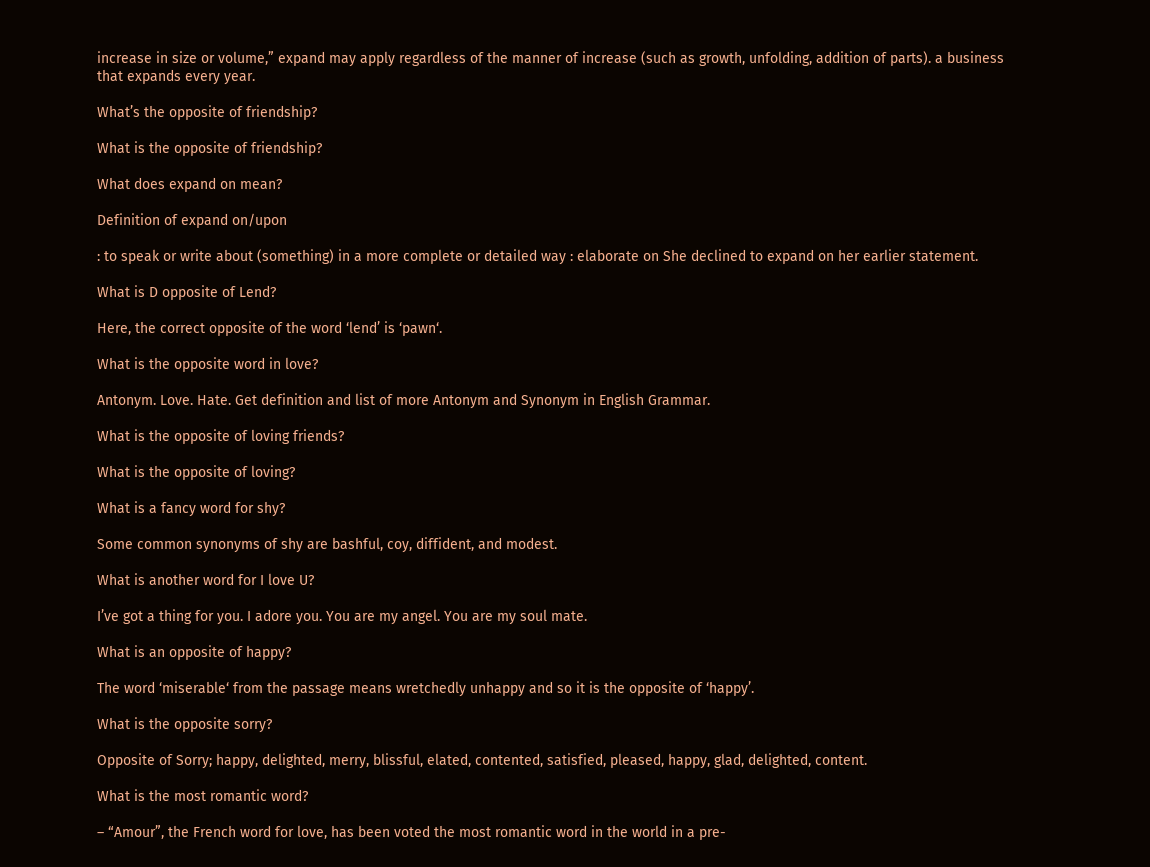increase in size or volume,” expand may apply regardless of the manner of increase (such as growth, unfolding, addition of parts). a business that expands every year.

What’s the opposite of friendship?

What is the opposite of friendship?

What does expand on mean?

Definition of expand on/upon

: to speak or write about (something) in a more complete or detailed way : elaborate on She declined to expand on her earlier statement.

What is D opposite of Lend?

Here, the correct opposite of the word ‘lend’ is ‘pawn‘.

What is the opposite word in love?

Antonym. Love. Hate. Get definition and list of more Antonym and Synonym in English Grammar.

What is the opposite of loving friends?

What is the opposite of loving?

What is a fancy word for shy?

Some common synonyms of shy are bashful, coy, diffident, and modest.

What is another word for I love U?

I’ve got a thing for you. I adore you. You are my angel. You are my soul mate.

What is an opposite of happy?

The word ‘miserable‘ from the passage means wretchedly unhappy and so it is the opposite of ‘happy’.

What is the opposite sorry?

Opposite of Sorry; happy, delighted, merry, blissful, elated, contented, satisfied, pleased, happy, glad, delighted, content.

What is the most romantic word?

– “Amour”, the French word for love, has been voted the most romantic word in the world in a pre-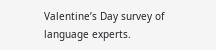Valentine’s Day survey of language experts.